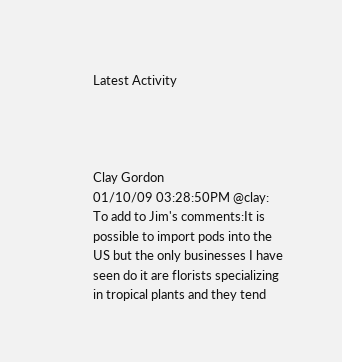Latest Activity




Clay Gordon
01/10/09 03:28:50PM @clay:
To add to Jim's comments:It is possible to import pods into the US but the only businesses I have seen do it are florists specializing in tropical plants and they tend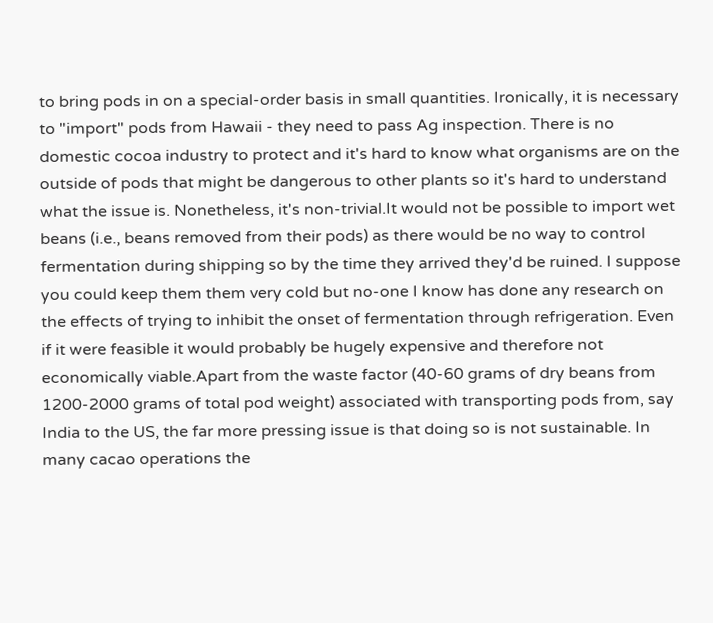to bring pods in on a special-order basis in small quantities. Ironically, it is necessary to "import" pods from Hawaii - they need to pass Ag inspection. There is no domestic cocoa industry to protect and it's hard to know what organisms are on the outside of pods that might be dangerous to other plants so it's hard to understand what the issue is. Nonetheless, it's non-trivial.It would not be possible to import wet beans (i.e., beans removed from their pods) as there would be no way to control fermentation during shipping so by the time they arrived they'd be ruined. I suppose you could keep them them very cold but no-one I know has done any research on the effects of trying to inhibit the onset of fermentation through refrigeration. Even if it were feasible it would probably be hugely expensive and therefore not economically viable.Apart from the waste factor (40-60 grams of dry beans from 1200-2000 grams of total pod weight) associated with transporting pods from, say India to the US, the far more pressing issue is that doing so is not sustainable. In many cacao operations the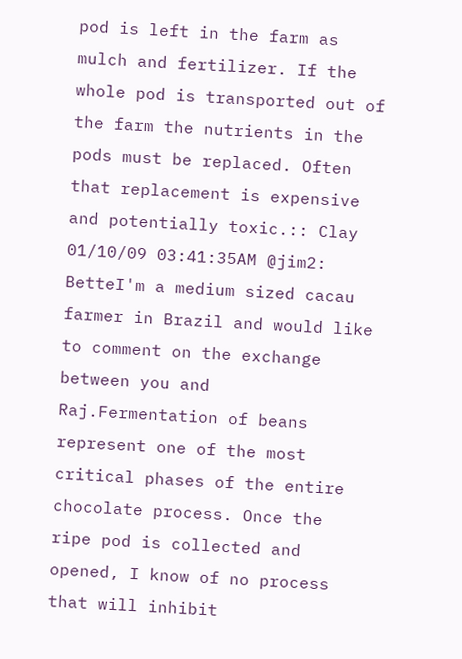pod is left in the farm as mulch and fertilizer. If the whole pod is transported out of the farm the nutrients in the pods must be replaced. Often that replacement is expensive and potentially toxic.:: Clay
01/10/09 03:41:35AM @jim2:
BetteI'm a medium sized cacau farmer in Brazil and would like to comment on the exchange between you and Raj.Fermentation of beans represent one of the most critical phases of the entire chocolate process. Once the ripe pod is collected and opened, I know of no process that will inhibit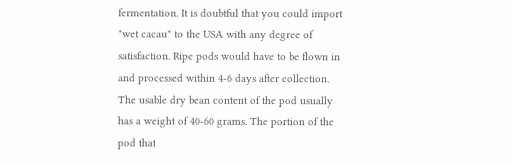fermentation. It is doubtful that you could import "wet cacau" to the USA with any degree of satisfaction. Ripe pods would have to be flown in and processed within 4-6 days after collection. The usable dry bean content of the pod usually has a weight of 40-60 grams. The portion of the pod that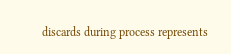discards during process represents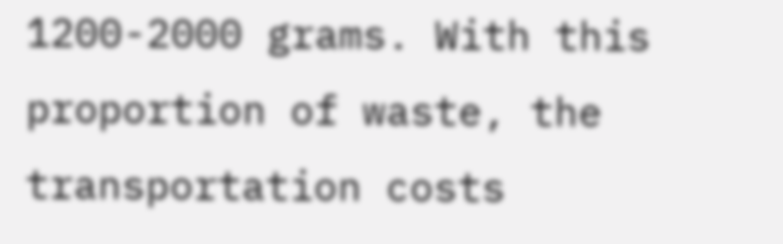1200-2000 grams. With this proportion of waste, the transportation costs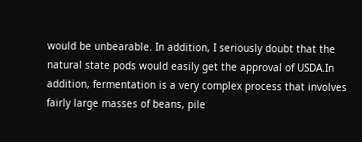would be unbearable. In addition, I seriously doubt that the natural state pods would easily get the approval of USDA.In addition, fermentation is a very complex process that involves fairly large masses of beans, pile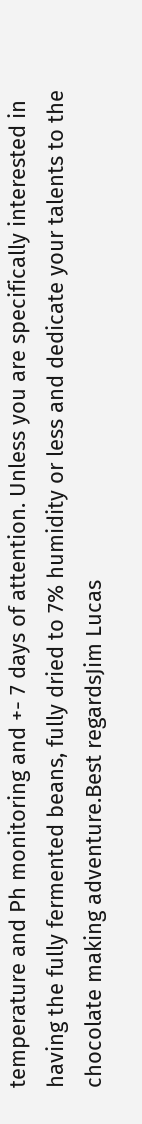temperature and Ph monitoring and +- 7 days of attention. Unless you are specifically interested in having the fully fermented beans, fully dried to 7% humidity or less and dedicate your talents to the chocolate making adventure.Best regardsJim Lucas